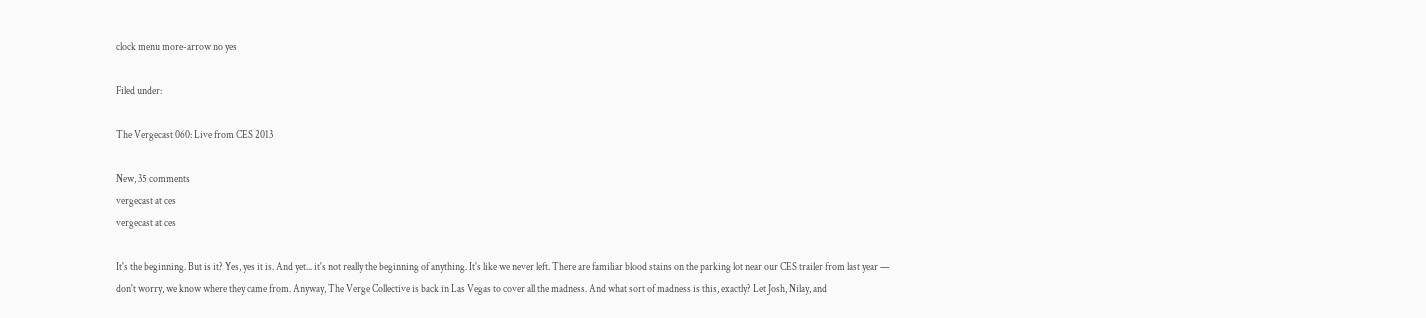clock menu more-arrow no yes

Filed under:

The Vergecast 060: Live from CES 2013

New, 35 comments
vergecast at ces
vergecast at ces

It's the beginning. But is it? Yes, yes it is. And yet... it's not really the beginning of anything. It's like we never left. There are familiar blood stains on the parking lot near our CES trailer from last year — don't worry, we know where they came from. Anyway, The Verge Collective is back in Las Vegas to cover all the madness. And what sort of madness is this, exactly? Let Josh, Nilay, and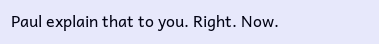Paul explain that to you. Right. Now.